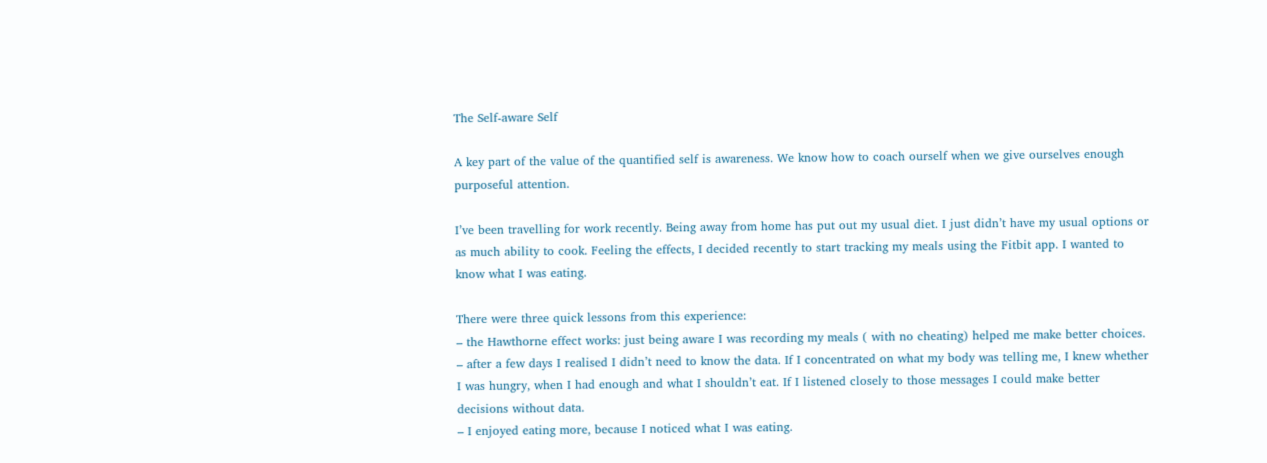The Self-aware Self

A key part of the value of the quantified self is awareness. We know how to coach ourself when we give ourselves enough purposeful attention.

I’ve been travelling for work recently. Being away from home has put out my usual diet. I just didn’t have my usual options or as much ability to cook. Feeling the effects, I decided recently to start tracking my meals using the Fitbit app. I wanted to know what I was eating.

There were three quick lessons from this experience:
– the Hawthorne effect works: just being aware I was recording my meals ( with no cheating) helped me make better choices.
– after a few days I realised I didn’t need to know the data. If I concentrated on what my body was telling me, I knew whether I was hungry, when I had enough and what I shouldn’t eat. If I listened closely to those messages I could make better decisions without data.
– I enjoyed eating more, because I noticed what I was eating.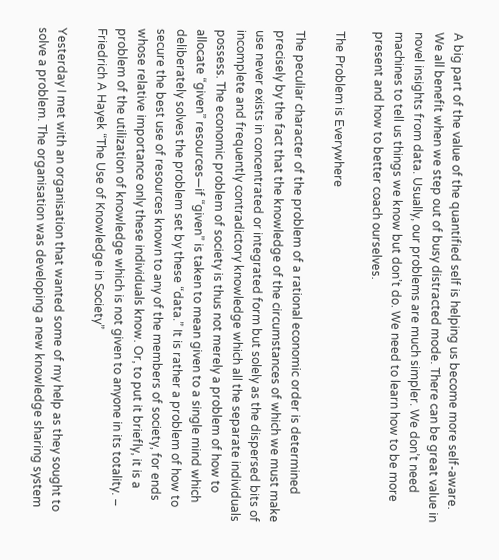A big part of the value of the quantified self is helping us become more self-aware. We all benefit when we step out of busy distracted mode. There can be great value in novel insights from data. Usually, our problems are much simpler. We don’t need machines to tell us things we know but don’t do. We need to learn how to be more present and how to better coach ourselves.

The Problem is Everywhere

The peculiar character of the problem of a rational economic order is determined precisely by the fact that the knowledge of the circumstances of which we must make use never exists in concentrated or integrated form but solely as the dispersed bits of incomplete and frequently contradictory knowledge which all the separate individuals possess. The economic problem of society is thus not merely a problem of how to allocate “given” resources—if “given” is taken to mean given to a single mind which deliberately solves the problem set by these “data.” It is rather a problem of how to secure the best use of resources known to any of the members of society, for ends whose relative importance only these individuals know. Or, to put it briefly, it is a problem of the utilization of knowledge which is not given to anyone in its totality. – Friedrich A Hayek “The Use of Knowledge in Society”

Yesterday I met with an organisation that wanted some of my help as they sought to solve a problem. The organisation was developing a new knowledge sharing system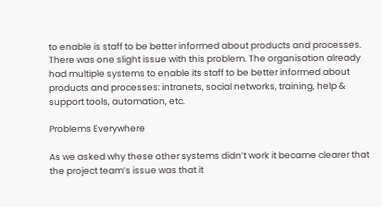to enable is staff to be better informed about products and processes. There was one slight issue with this problem. The organisation already had multiple systems to enable its staff to be better informed about products and processes: intranets, social networks, training, help & support tools, automation, etc.

Problems Everywhere

As we asked why these other systems didn’t work it became clearer that the project team’s issue was that it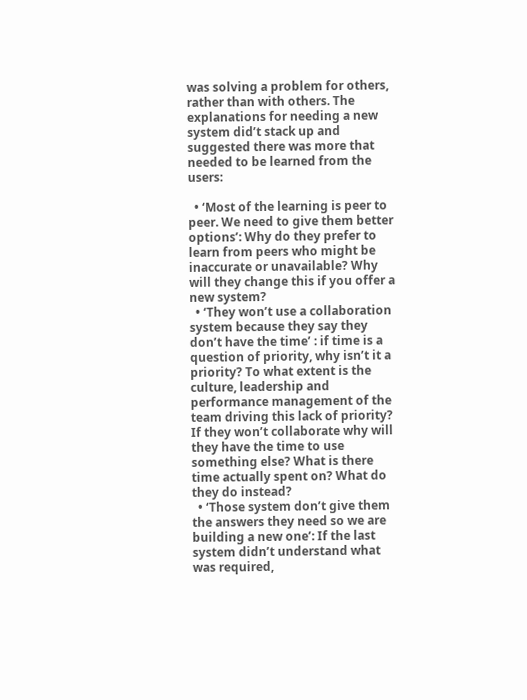was solving a problem for others, rather than with others. The explanations for needing a new system did’t stack up and suggested there was more that needed to be learned from the users:

  • ‘Most of the learning is peer to peer. We need to give them better options’: Why do they prefer to learn from peers who might be inaccurate or unavailable? Why will they change this if you offer a new system?
  • ‘They won’t use a collaboration system because they say they don’t have the time’ : if time is a question of priority, why isn’t it a priority? To what extent is the culture, leadership and performance management of the team driving this lack of priority? If they won’t collaborate why will they have the time to use something else? What is there time actually spent on? What do they do instead?
  • ‘Those system don’t give them the answers they need so we are building a new one’: If the last system didn’t understand what was required,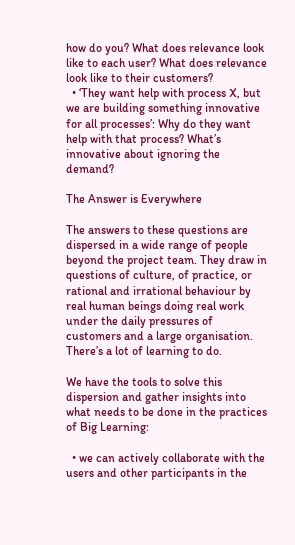how do you? What does relevance look like to each user? What does relevance look like to their customers?
  • ‘They want help with process X, but we are building something innovative for all processes’: Why do they want help with that process? What’s innovative about ignoring the demand?

The Answer is Everywhere

The answers to these questions are dispersed in a wide range of people beyond the project team. They draw in questions of culture, of practice, or rational and irrational behaviour by real human beings doing real work under the daily pressures of customers and a large organisation. There’s a lot of learning to do.

We have the tools to solve this dispersion and gather insights into what needs to be done in the practices of Big Learning:

  • we can actively collaborate with the users and other participants in the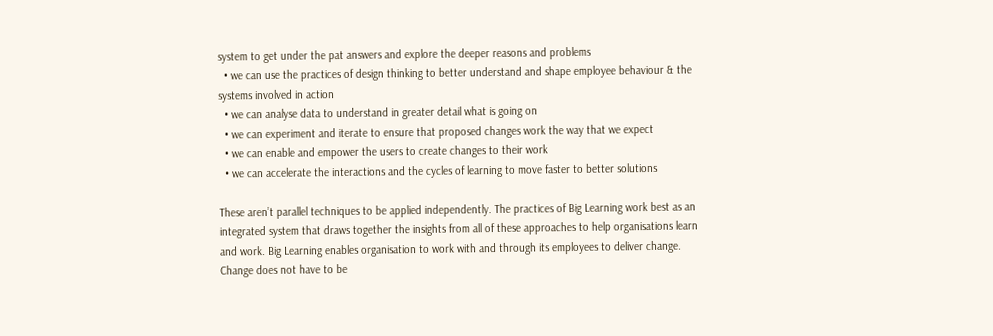system to get under the pat answers and explore the deeper reasons and problems
  • we can use the practices of design thinking to better understand and shape employee behaviour & the systems involved in action
  • we can analyse data to understand in greater detail what is going on
  • we can experiment and iterate to ensure that proposed changes work the way that we expect
  • we can enable and empower the users to create changes to their work
  • we can accelerate the interactions and the cycles of learning to move faster to better solutions

These aren’t parallel techniques to be applied independently. The practices of Big Learning work best as an integrated system that draws together the insights from all of these approaches to help organisations learn and work. Big Learning enables organisation to work with and through its employees to deliver change. Change does not have to be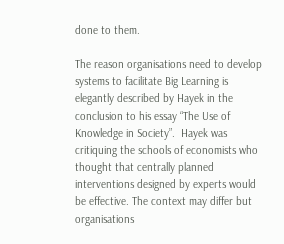done to them.

The reason organisations need to develop systems to facilitate Big Learning is elegantly described by Hayek in the conclusion to his essay “The Use of Knowledge in Society”.  Hayek was critiquing the schools of economists who thought that centrally planned interventions designed by experts would be effective. The context may differ but organisations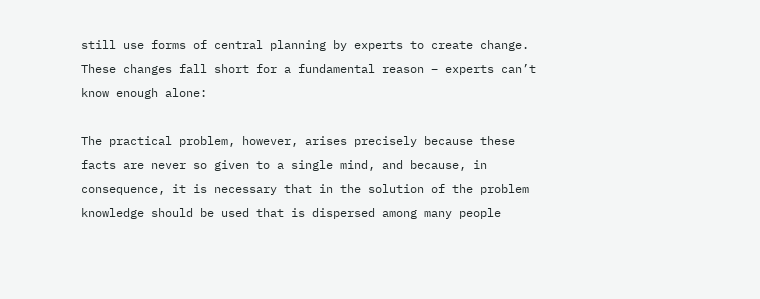still use forms of central planning by experts to create change. These changes fall short for a fundamental reason – experts can’t know enough alone:

The practical problem, however, arises precisely because these facts are never so given to a single mind, and because, in consequence, it is necessary that in the solution of the problem knowledge should be used that is dispersed among many people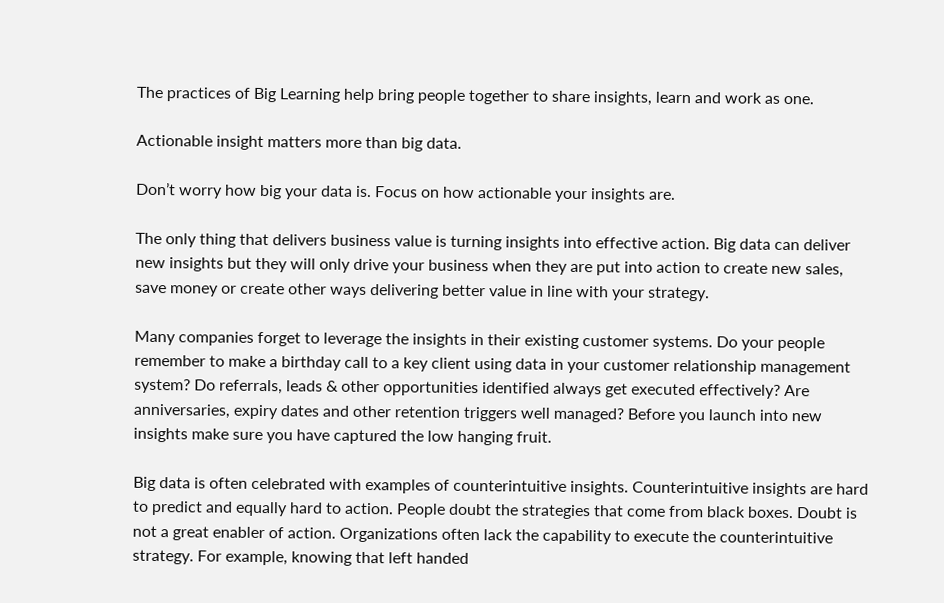The practices of Big Learning help bring people together to share insights, learn and work as one.

Actionable insight matters more than big data.

Don’t worry how big your data is. Focus on how actionable your insights are.

The only thing that delivers business value is turning insights into effective action. Big data can deliver new insights but they will only drive your business when they are put into action to create new sales, save money or create other ways delivering better value in line with your strategy.

Many companies forget to leverage the insights in their existing customer systems. Do your people remember to make a birthday call to a key client using data in your customer relationship management system? Do referrals, leads & other opportunities identified always get executed effectively? Are anniversaries, expiry dates and other retention triggers well managed? Before you launch into new insights make sure you have captured the low hanging fruit.

Big data is often celebrated with examples of counterintuitive insights. Counterintuitive insights are hard to predict and equally hard to action. People doubt the strategies that come from black boxes. Doubt is not a great enabler of action. Organizations often lack the capability to execute the counterintuitive strategy. For example, knowing that left handed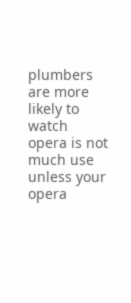plumbers are more likely to watch opera is not much use unless your opera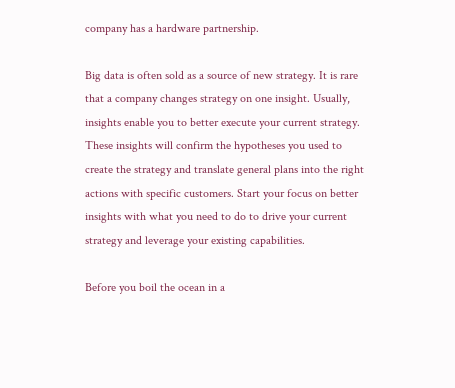company has a hardware partnership.

Big data is often sold as a source of new strategy. It is rare that a company changes strategy on one insight. Usually, insights enable you to better execute your current strategy. These insights will confirm the hypotheses you used to create the strategy and translate general plans into the right actions with specific customers. Start your focus on better insights with what you need to do to drive your current strategy and leverage your existing capabilities.

Before you boil the ocean in a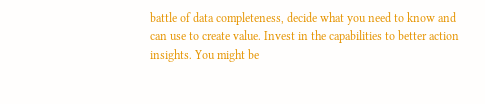battle of data completeness, decide what you need to know and can use to create value. Invest in the capabilities to better action insights. You might be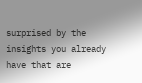surprised by the insights you already have that are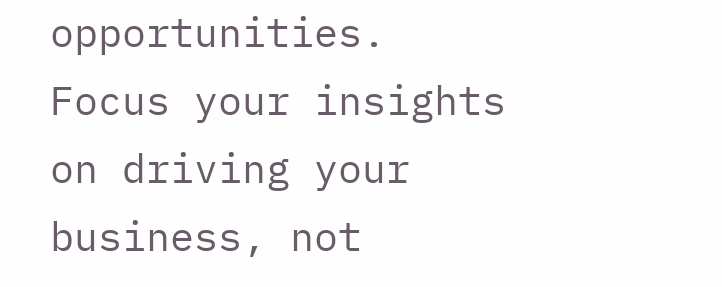opportunities. Focus your insights on driving your business, not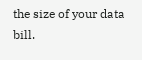the size of your data bill.